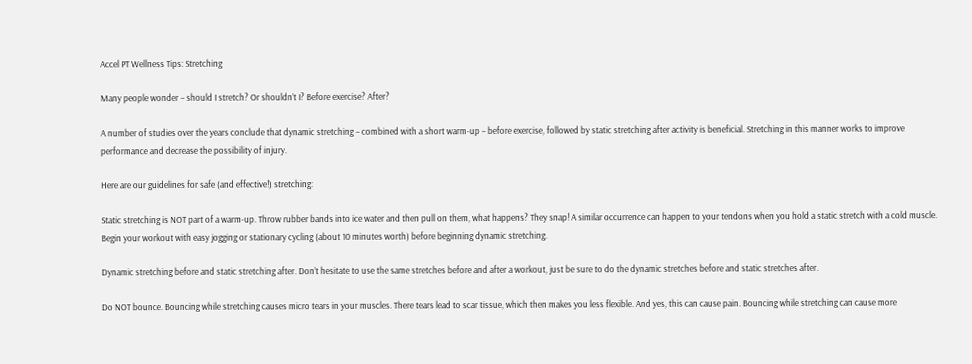Accel PT Wellness Tips: Stretching

Many people wonder – should I stretch? Or shouldn’t I? Before exercise? After?

A number of studies over the years conclude that dynamic stretching – combined with a short warm-up – before exercise, followed by static stretching after activity is beneficial. Stretching in this manner works to improve performance and decrease the possibility of injury.

Here are our guidelines for safe (and effective!) stretching:

Static stretching is NOT part of a warm-up. Throw rubber bands into ice water and then pull on them, what happens? They snap! A similar occurrence can happen to your tendons when you hold a static stretch with a cold muscle. Begin your workout with easy jogging or stationary cycling (about 10 minutes worth) before beginning dynamic stretching.

Dynamic stretching before and static stretching after. Don’t hesitate to use the same stretches before and after a workout, just be sure to do the dynamic stretches before and static stretches after.

Do NOT bounce. Bouncing while stretching causes micro tears in your muscles. There tears lead to scar tissue, which then makes you less flexible. And yes, this can cause pain. Bouncing while stretching can cause more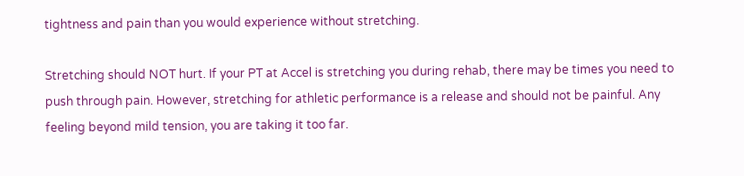tightness and pain than you would experience without stretching.

Stretching should NOT hurt. If your PT at Accel is stretching you during rehab, there may be times you need to push through pain. However, stretching for athletic performance is a release and should not be painful. Any feeling beyond mild tension, you are taking it too far.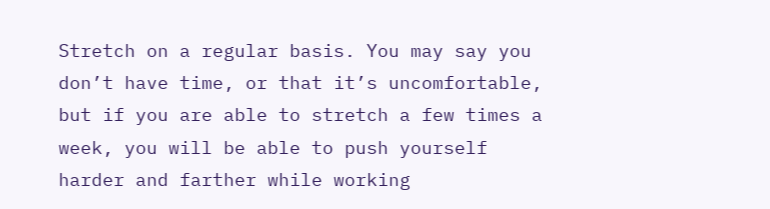Stretch on a regular basis. You may say you don’t have time, or that it’s uncomfortable, but if you are able to stretch a few times a week, you will be able to push yourself harder and farther while working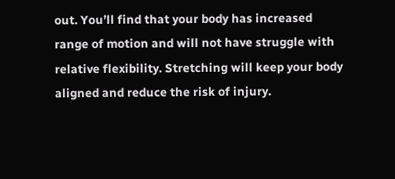out. You’ll find that your body has increased range of motion and will not have struggle with relative flexibility. Stretching will keep your body aligned and reduce the risk of injury.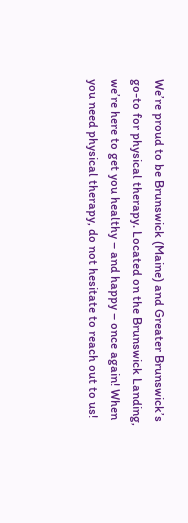We’re proud to be Brunswick (Maine) and Greater Brunswick’s go-to for physical therapy. Located on the Brunswick Landing, we’re here to get you healthy – and happy – once again! When you need physical therapy, do not hesitate to reach out to us!